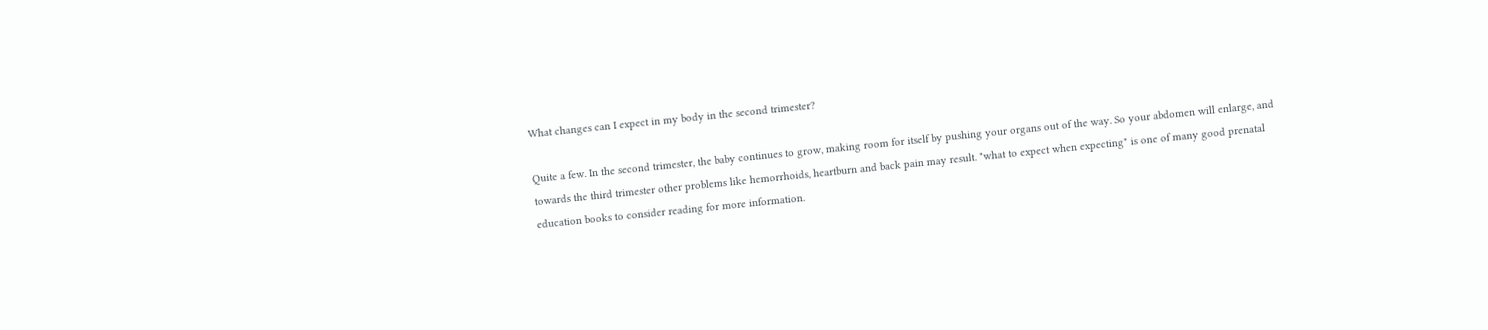What changes can I expect in my body in the second trimester?

Quite a few. In the second trimester, the baby continues to grow, making room for itself by pushing your organs out of the way. So your abdomen will enlarge, and towards the third trimester other problems like hemorrhoids, heartburn and back pain may result. "what to expect when expecting" is one of many good prenatal education books to consider reading for more information.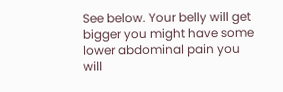See below. Your belly will get bigger you might have some lower abdominal pain you will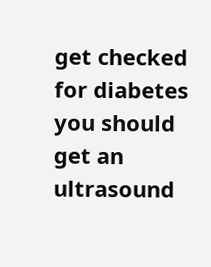get checked for diabetes you should get an ultrasound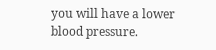you will have a lower blood pressure.